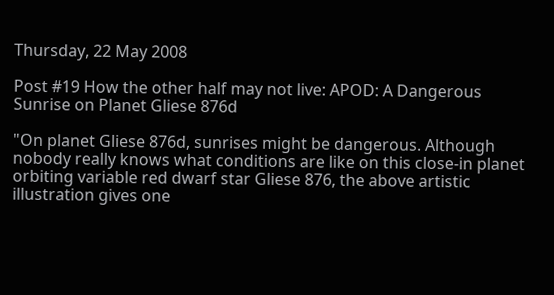Thursday, 22 May 2008

Post #19 How the other half may not live: APOD: A Dangerous Sunrise on Planet Gliese 876d

"On planet Gliese 876d, sunrises might be dangerous. Although nobody really knows what conditions are like on this close-in planet orbiting variable red dwarf star Gliese 876, the above artistic illustration gives one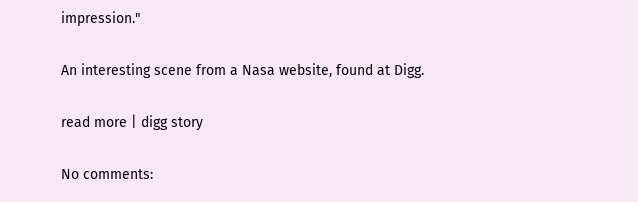impression."

An interesting scene from a Nasa website, found at Digg.

read more | digg story

No comments: